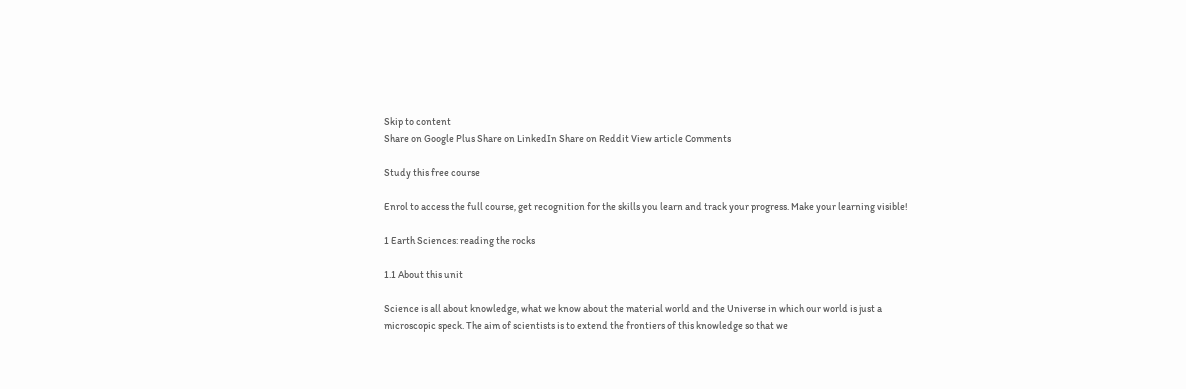Skip to content
Share on Google Plus Share on LinkedIn Share on Reddit View article Comments

Study this free course

Enrol to access the full course, get recognition for the skills you learn and track your progress. Make your learning visible!

1 Earth Sciences: reading the rocks

1.1 About this unit

Science is all about knowledge, what we know about the material world and the Universe in which our world is just a microscopic speck. The aim of scientists is to extend the frontiers of this knowledge so that we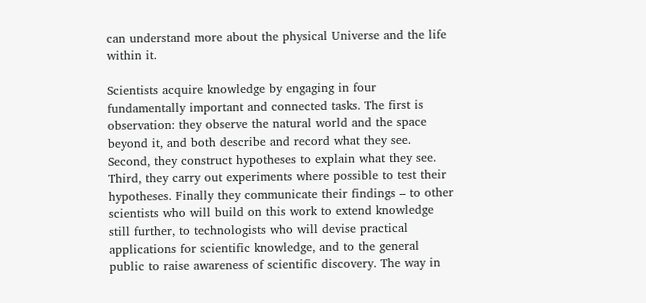can understand more about the physical Universe and the life within it.

Scientists acquire knowledge by engaging in four fundamentally important and connected tasks. The first is observation: they observe the natural world and the space beyond it, and both describe and record what they see. Second, they construct hypotheses to explain what they see. Third, they carry out experiments where possible to test their hypotheses. Finally they communicate their findings – to other scientists who will build on this work to extend knowledge still further, to technologists who will devise practical applications for scientific knowledge, and to the general public to raise awareness of scientific discovery. The way in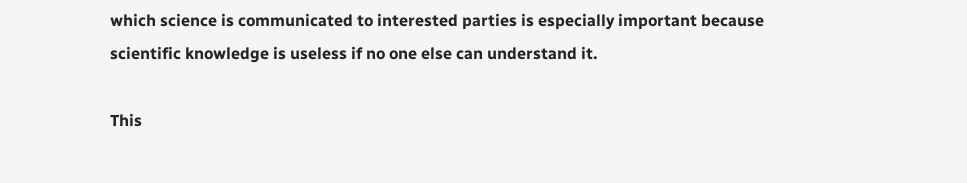which science is communicated to interested parties is especially important because scientific knowledge is useless if no one else can understand it.

This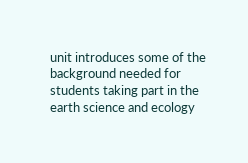unit introduces some of the background needed for students taking part in the earth science and ecology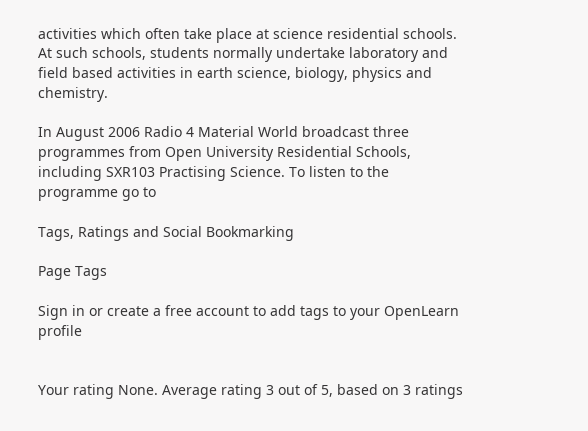activities which often take place at science residential schools. At such schools, students normally undertake laboratory and field based activities in earth science, biology, physics and chemistry.

In August 2006 Radio 4 Material World broadcast three programmes from Open University Residential Schools, including SXR103 Practising Science. To listen to the programme go to

Tags, Ratings and Social Bookmarking

Page Tags

Sign in or create a free account to add tags to your OpenLearn profile


Your rating None. Average rating 3 out of 5, based on 3 ratings